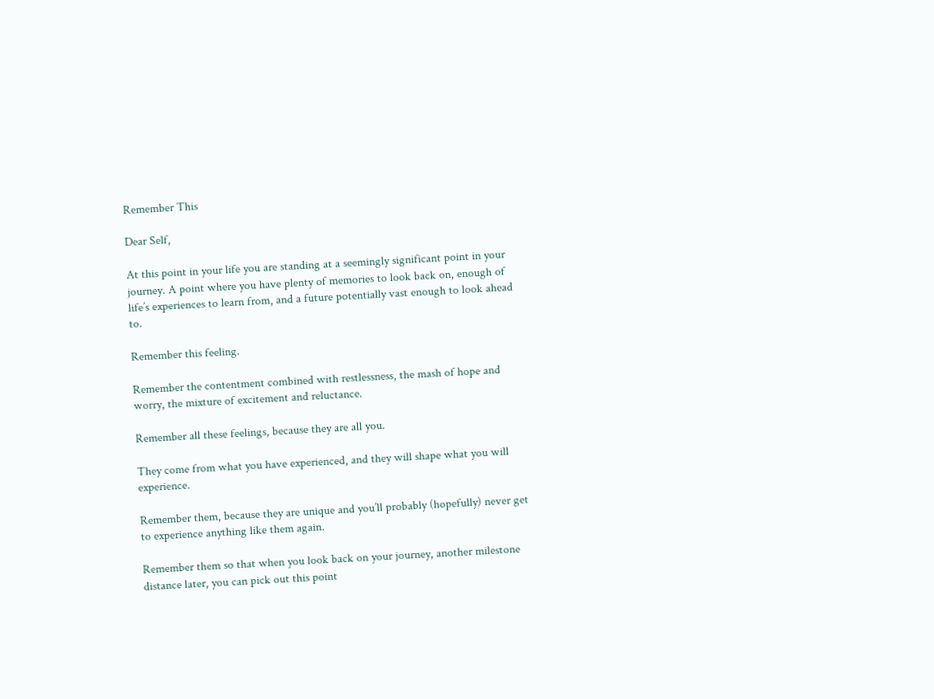Remember This

Dear Self,

At this point in your life you are standing at a seemingly significant point in your journey. A point where you have plenty of memories to look back on, enough of life’s experiences to learn from, and a future potentially vast enough to look ahead to.

Remember this feeling.

Remember the contentment combined with restlessness, the mash of hope and worry, the mixture of excitement and reluctance.

Remember all these feelings, because they are all you.

They come from what you have experienced, and they will shape what you will experience.

Remember them, because they are unique and you’ll probably (hopefully) never get to experience anything like them again.

Remember them so that when you look back on your journey, another milestone distance later, you can pick out this point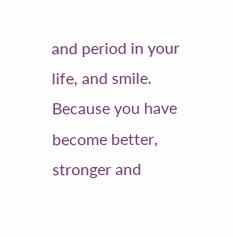and period in your life, and smile. Because you have become better, stronger and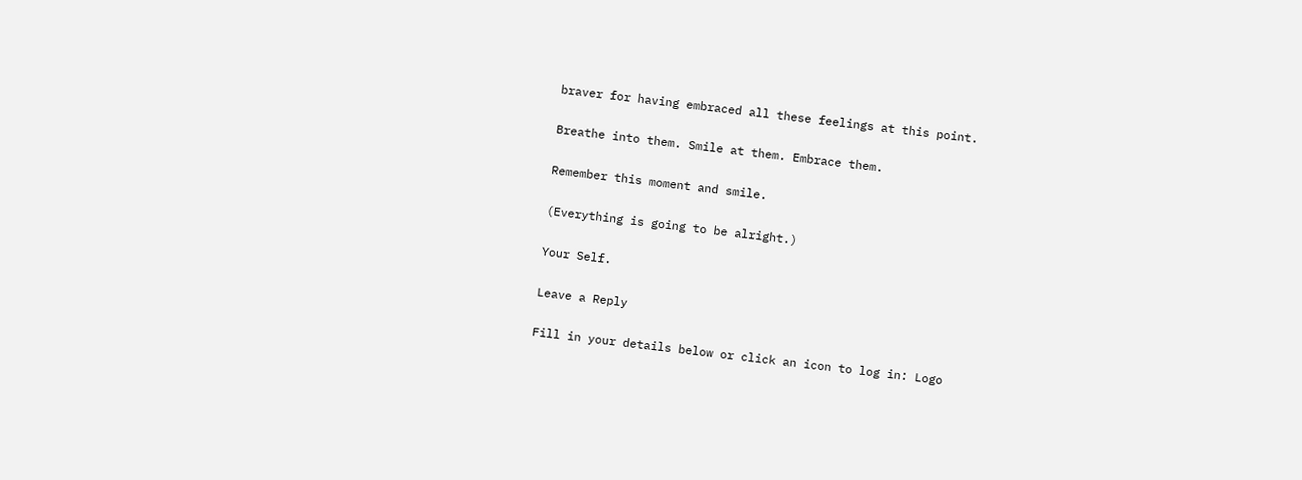braver for having embraced all these feelings at this point.

Breathe into them. Smile at them. Embrace them.

Remember this moment and smile.

(Everything is going to be alright.)

Your Self.

Leave a Reply

Fill in your details below or click an icon to log in: Logo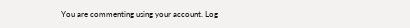You are commenting using your account. Log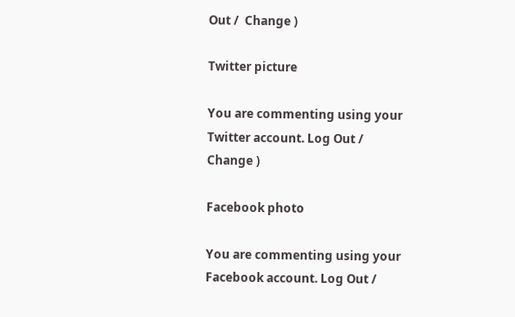Out /  Change )

Twitter picture

You are commenting using your Twitter account. Log Out /  Change )

Facebook photo

You are commenting using your Facebook account. Log Out /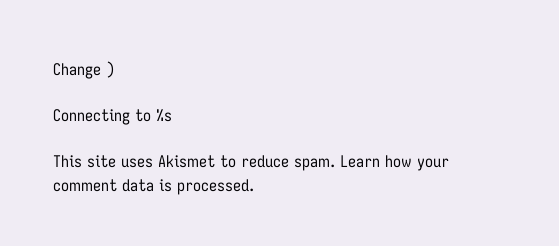Change )

Connecting to %s

This site uses Akismet to reduce spam. Learn how your comment data is processed.